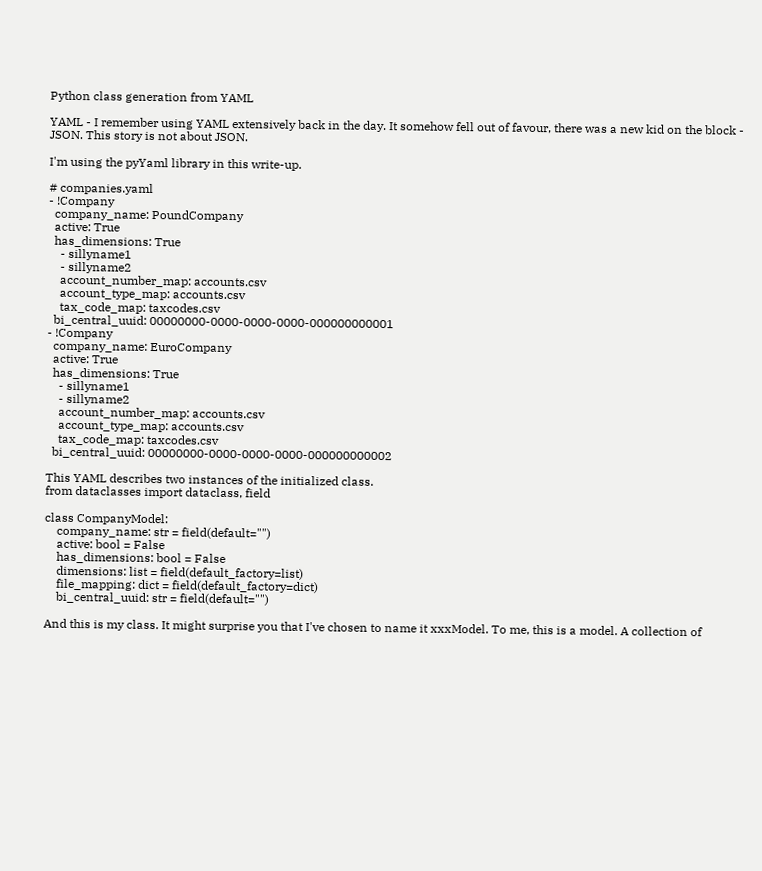Python class generation from YAML

YAML - I remember using YAML extensively back in the day. It somehow fell out of favour, there was a new kid on the block - JSON. This story is not about JSON.

I'm using the pyYaml library in this write-up.

# companies.yaml
- !Company
  company_name: PoundCompany
  active: True
  has_dimensions: True
    - sillyname1
    - sillyname2
    account_number_map: accounts.csv
    account_type_map: accounts.csv
    tax_code_map: taxcodes.csv
  bi_central_uuid: 00000000-0000-0000-0000-000000000001
- !Company
  company_name: EuroCompany
  active: True
  has_dimensions: True
    - sillyname1
    - sillyname2
    account_number_map: accounts.csv
    account_type_map: accounts.csv
    tax_code_map: taxcodes.csv
  bi_central_uuid: 00000000-0000-0000-0000-000000000002

This YAML describes two instances of the initialized class.
from dataclasses import dataclass, field

class CompanyModel:
    company_name: str = field(default="")
    active: bool = False
    has_dimensions: bool = False
    dimensions: list = field(default_factory=list)
    file_mapping: dict = field(default_factory=dict)
    bi_central_uuid: str = field(default="")

And this is my class. It might surprise you that I've chosen to name it xxxModel. To me, this is a model. A collection of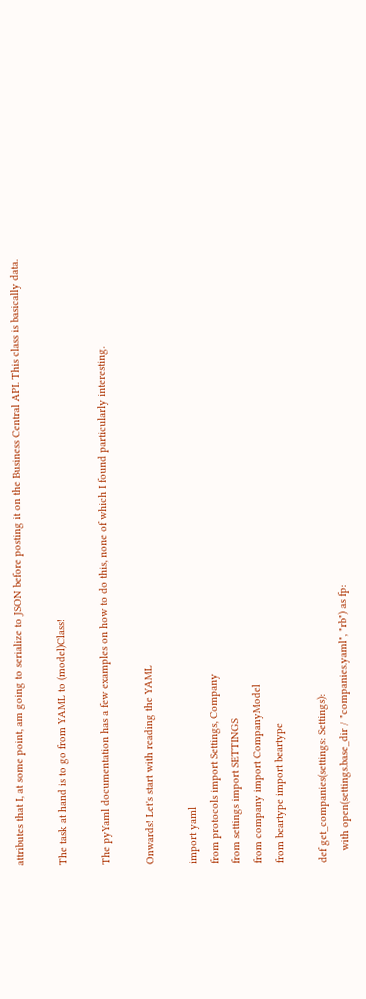attributes that I, at some point, am going to serialize to JSON before posting it on the Business Central API. This class is basically data.

The task at hand is to go from YAML to (model)Class!

The pyYaml documentation has a few examples on how to do this, none of which I found particularly interesting.

Onwards! Let's start with reading the YAML

import yaml
from protocols import Settings, Company
from settings import SETTINGS
from company import CompanyModel
from beartype import beartype

def get_companies(settings: Settings):
    with open(settings.base_dir / "companies.yaml", "rb") as fp: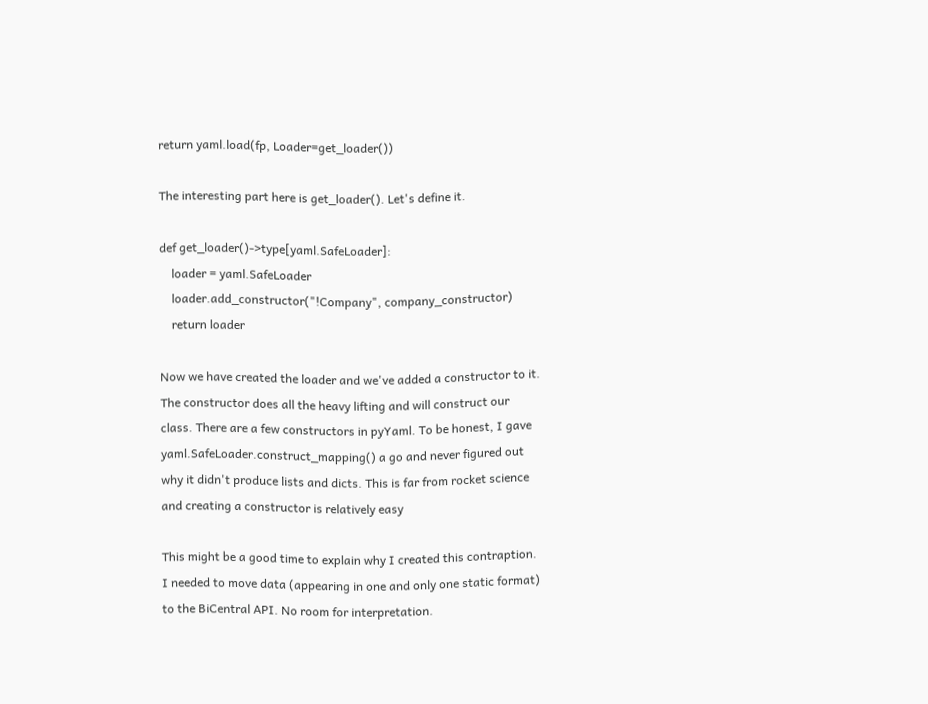return yaml.load(fp, Loader=get_loader())

The interesting part here is get_loader(). Let's define it.

def get_loader()->type[yaml.SafeLoader]:
    loader = yaml.SafeLoader
    loader.add_constructor("!Company", company_constructor)
    return loader

Now we have created the loader and we've added a constructor to it. The constructor does all the heavy lifting and will construct our class. There are a few constructors in pyYaml. To be honest, I gave yaml.SafeLoader.construct_mapping() a go and never figured out why it didn't produce lists and dicts. This is far from rocket science and creating a constructor is relatively easy

This might be a good time to explain why I created this contraption. I needed to move data (appearing in one and only one static format) to the BiCentral API. No room for interpretation.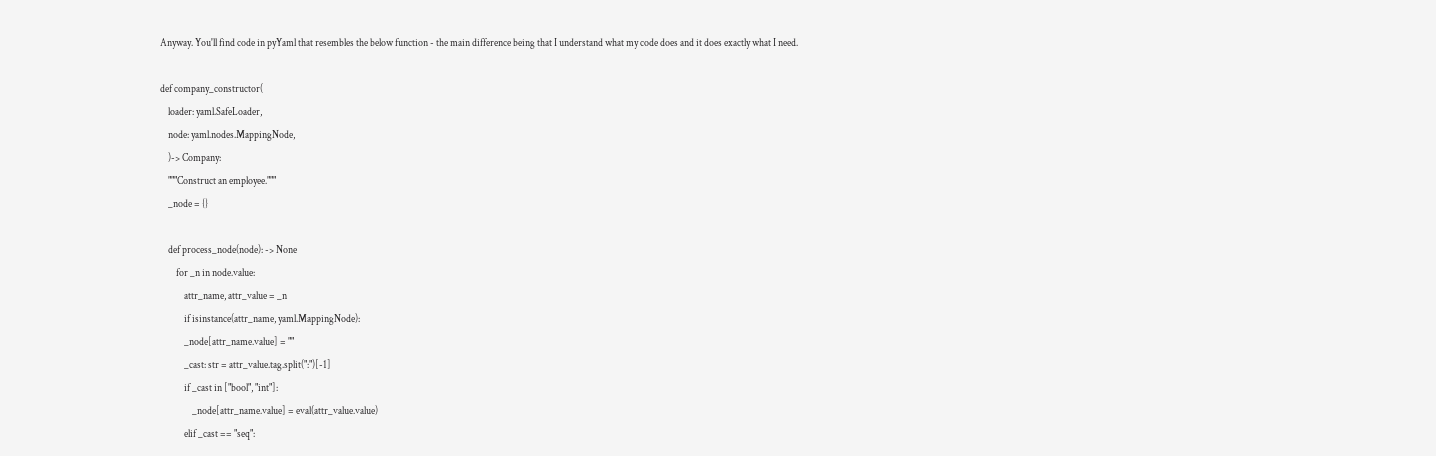Anyway. You'll find code in pyYaml that resembles the below function - the main difference being that I understand what my code does and it does exactly what I need.

def company_constructor(
    loader: yaml.SafeLoader,
    node: yaml.nodes.MappingNode,
    )-> Company:
    """Construct an employee."""
    _node = {}

    def process_node(node): -> None
        for _n in node.value:
            attr_name, attr_value = _n
            if isinstance(attr_name, yaml.MappingNode):
            _node[attr_name.value] = ""
            _cast: str = attr_value.tag.split(":")[-1]
            if _cast in ["bool", "int"]:
                _node[attr_name.value] = eval(attr_value.value)
            elif _cast == "seq":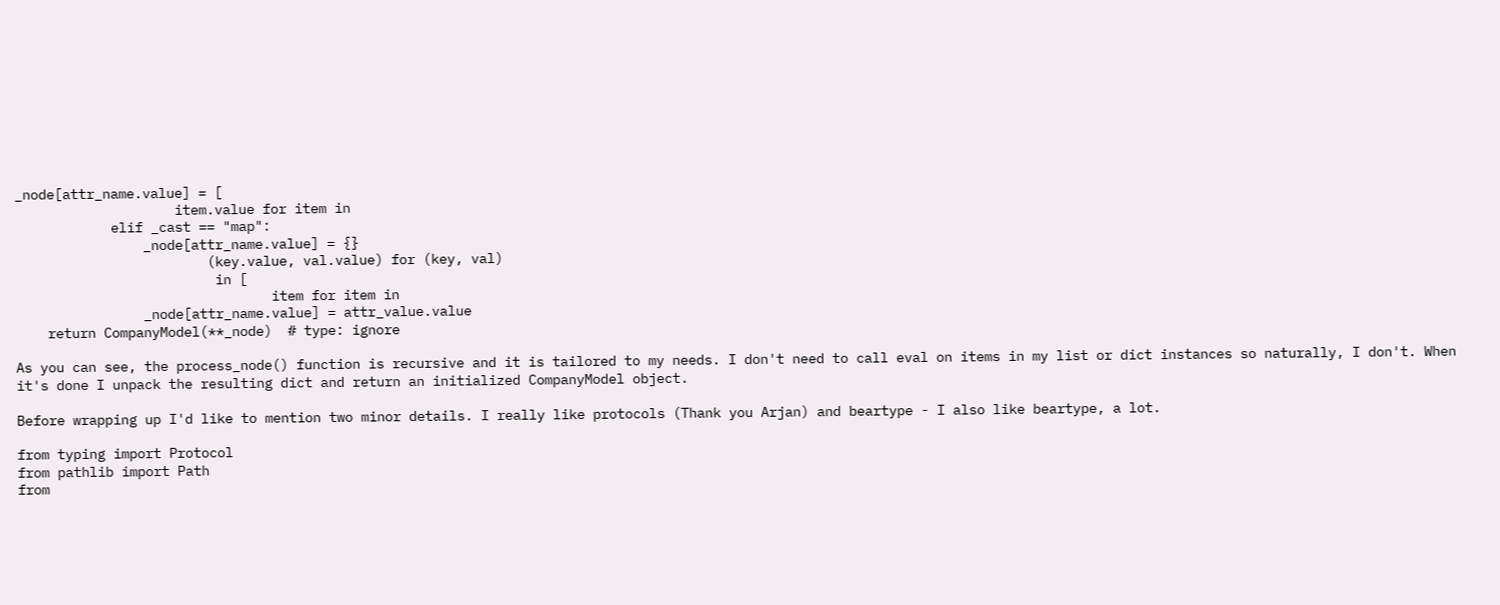_node[attr_name.value] = [
                    item.value for item in
            elif _cast == "map":
                _node[attr_name.value] = {}
                        (key.value, val.value) for (key, val)
                         in [
                                item for item in
                _node[attr_name.value] = attr_value.value
    return CompanyModel(**_node)  # type: ignore

As you can see, the process_node() function is recursive and it is tailored to my needs. I don't need to call eval on items in my list or dict instances so naturally, I don't. When it's done I unpack the resulting dict and return an initialized CompanyModel object.

Before wrapping up I'd like to mention two minor details. I really like protocols (Thank you Arjan) and beartype - I also like beartype, a lot.

from typing import Protocol
from pathlib import Path
from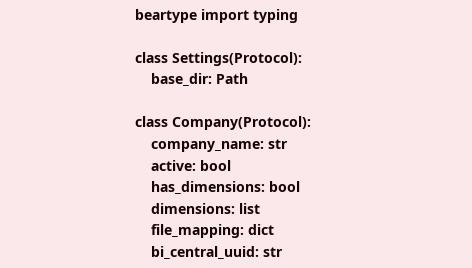beartype import typing

class Settings(Protocol):
    base_dir: Path

class Company(Protocol):
    company_name: str
    active: bool
    has_dimensions: bool
    dimensions: list
    file_mapping: dict
    bi_central_uuid: str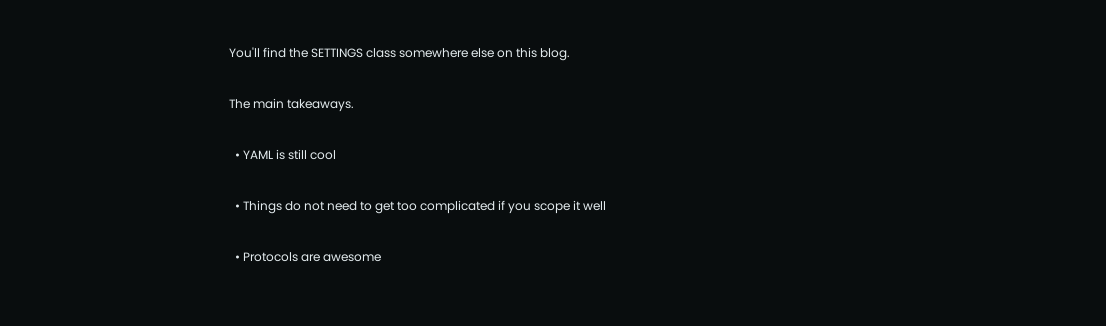You'll find the SETTINGS class somewhere else on this blog.

The main takeaways.

  • YAML is still cool

  • Things do not need to get too complicated if you scope it well

  • Protocols are awesome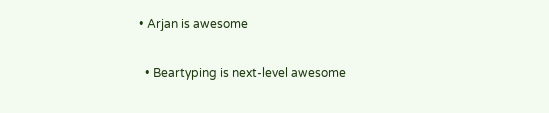• Arjan is awesome

  • Beartyping is next-level awesome